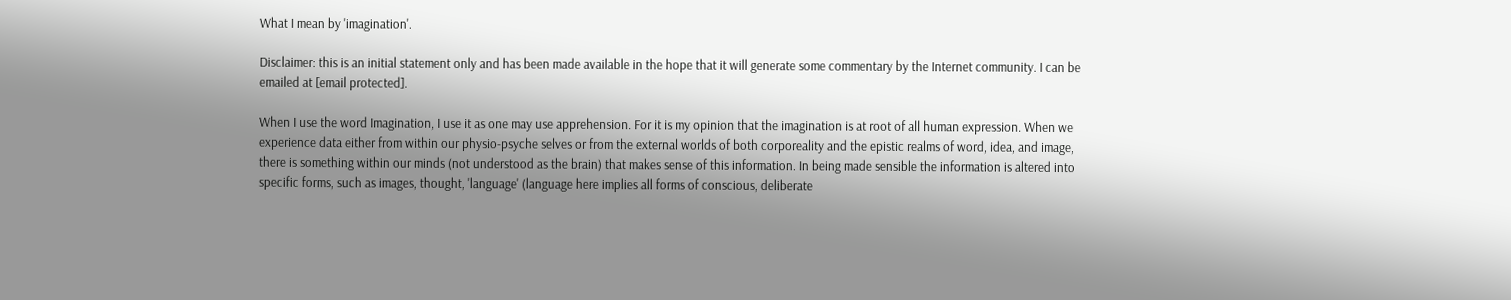What I mean by 'imagination'.

Disclaimer: this is an initial statement only and has been made available in the hope that it will generate some commentary by the Internet community. I can be emailed at [email protected].

When I use the word Imagination, I use it as one may use apprehension. For it is my opinion that the imagination is at root of all human expression. When we experience data either from within our physio-psyche selves or from the external worlds of both corporeality and the epistic realms of word, idea, and image, there is something within our minds (not understood as the brain) that makes sense of this information. In being made sensible the information is altered into specific forms, such as images, thought, 'language' (language here implies all forms of conscious, deliberate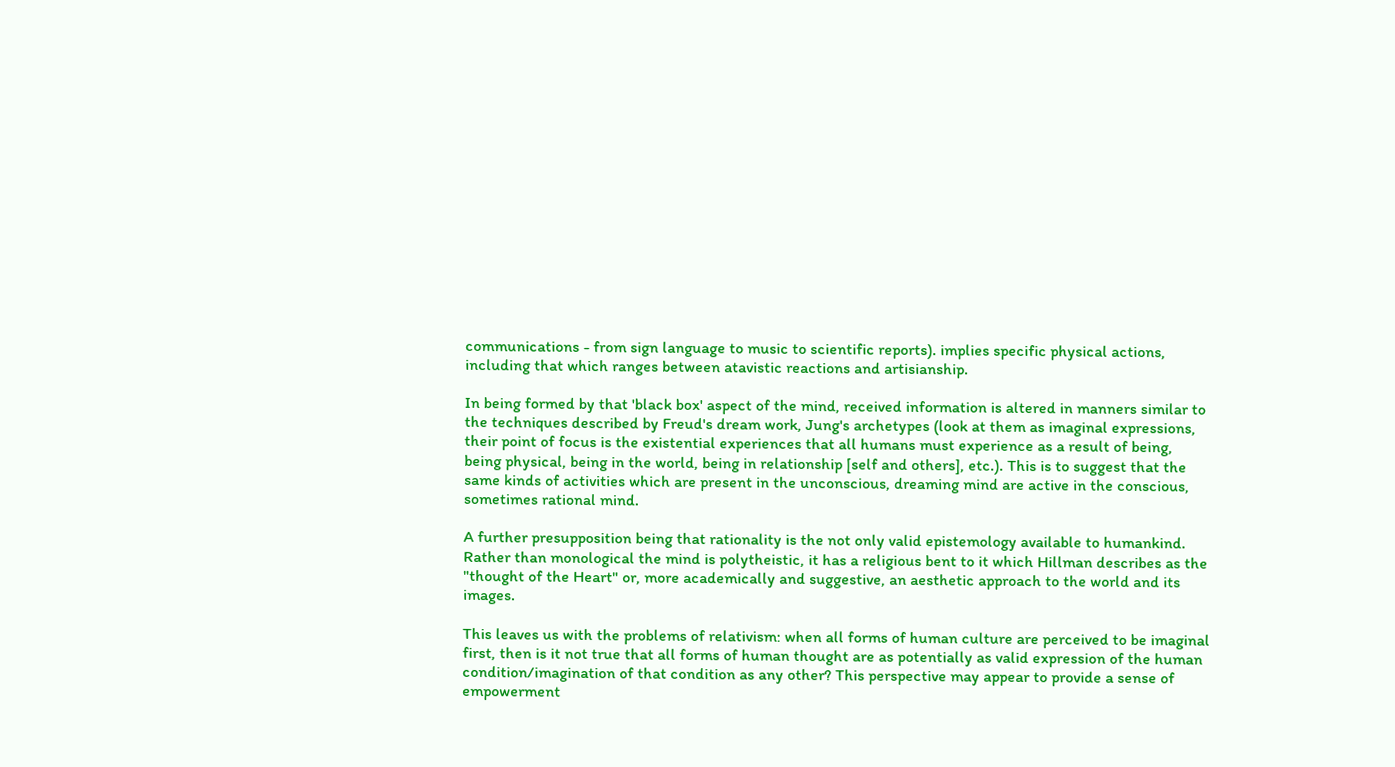communications - from sign language to music to scientific reports). implies specific physical actions, including that which ranges between atavistic reactions and artisianship.

In being formed by that 'black box' aspect of the mind, received information is altered in manners similar to the techniques described by Freud's dream work, Jung's archetypes (look at them as imaginal expressions, their point of focus is the existential experiences that all humans must experience as a result of being, being physical, being in the world, being in relationship [self and others], etc.). This is to suggest that the same kinds of activities which are present in the unconscious, dreaming mind are active in the conscious, sometimes rational mind.

A further presupposition being that rationality is the not only valid epistemology available to humankind. Rather than monological the mind is polytheistic, it has a religious bent to it which Hillman describes as the "thought of the Heart" or, more academically and suggestive, an aesthetic approach to the world and its images.

This leaves us with the problems of relativism: when all forms of human culture are perceived to be imaginal first, then is it not true that all forms of human thought are as potentially as valid expression of the human condition/imagination of that condition as any other? This perspective may appear to provide a sense of empowerment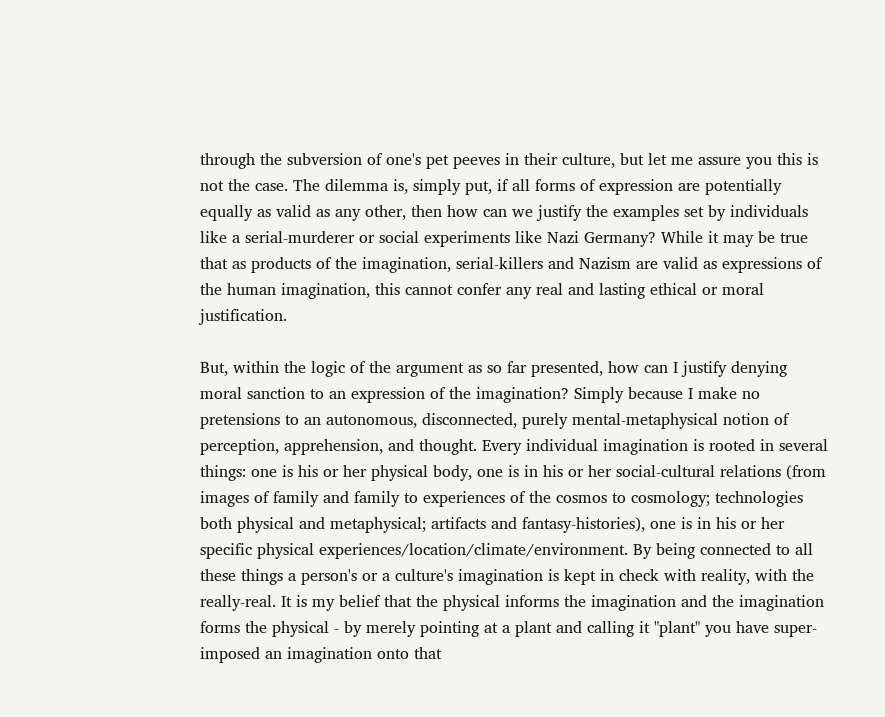through the subversion of one's pet peeves in their culture, but let me assure you this is not the case. The dilemma is, simply put, if all forms of expression are potentially equally as valid as any other, then how can we justify the examples set by individuals like a serial-murderer or social experiments like Nazi Germany? While it may be true that as products of the imagination, serial-killers and Nazism are valid as expressions of the human imagination, this cannot confer any real and lasting ethical or moral justification.

But, within the logic of the argument as so far presented, how can I justify denying moral sanction to an expression of the imagination? Simply because I make no pretensions to an autonomous, disconnected, purely mental-metaphysical notion of perception, apprehension, and thought. Every individual imagination is rooted in several things: one is his or her physical body, one is in his or her social-cultural relations (from images of family and family to experiences of the cosmos to cosmology; technologies both physical and metaphysical; artifacts and fantasy-histories), one is in his or her specific physical experiences/location/climate/environment. By being connected to all these things a person's or a culture's imagination is kept in check with reality, with the really-real. It is my belief that the physical informs the imagination and the imagination forms the physical - by merely pointing at a plant and calling it "plant" you have super-imposed an imagination onto that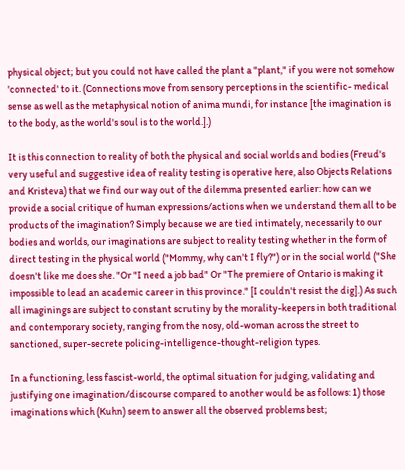physical object; but you could not have called the plant a "plant," if you were not somehow 'connected' to it. (Connections move from sensory perceptions in the scientific- medical sense as well as the metaphysical notion of anima mundi, for instance [the imagination is to the body, as the world's soul is to the world.].)

It is this connection to reality of both the physical and social worlds and bodies (Freud's very useful and suggestive idea of reality testing is operative here, also Objects Relations and Kristeva) that we find our way out of the dilemma presented earlier: how can we provide a social critique of human expressions/actions when we understand them all to be products of the imagination? Simply because we are tied intimately, necessarily to our bodies and worlds, our imaginations are subject to reality testing whether in the form of direct testing in the physical world ("Mommy, why can't I fly?") or in the social world ("She doesn't like me does she. "Or "I need a job bad" Or "The premiere of Ontario is making it impossible to lead an academic career in this province." [I couldn't resist the dig].) As such all imaginings are subject to constant scrutiny by the morality-keepers in both traditional and contemporary society, ranging from the nosy, old-woman across the street to sanctioned, super-secrete policing-intelligence-thought-religion types.

In a functioning, less fascist-world, the optimal situation for judging, validating and justifying one imagination/discourse compared to another would be as follows: 1) those imaginations which (Kuhn) seem to answer all the observed problems best;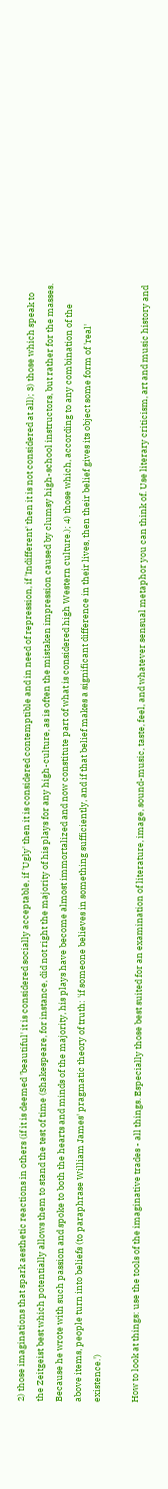2) those imaginations that spark aesthetic reactions in others (if it is deemed 'beautiful' it is considered socially acceptable, if 'Ugly' then it is considered contemptible and in need of repression, if 'Indifferent' then it is not considered at all); 3) those which speak to the Zeitgeist best which potentially allows them to stand the test of time (Shakespeare, for instance, did not right the majority of his plays for any high-culture, as is often the mistaken impression caused by clumsy high-school instructors, but rather for the masses. Because he wrote with such passion and spoke to both the hearts and minds of the majority, his plays have become almost immortalized and now constitute part of what is considered high Western culture.); 4) those which, according to any combination of the above items, people turn into beliefs (to paraphrase William James' pragmatic theory of truth: 'if someone believes in something sufficiently, and if that belief makes a significant difference in their lives, then their belief gives its object some form of 'real' existence.')

How to look at things: use the tools of the imaginative trades - all things. Especially those best suited for an examination of literature, image, sound-music, taste, feel, and whatever sensual metaphor you can think of. Use literary criticism, art and music history and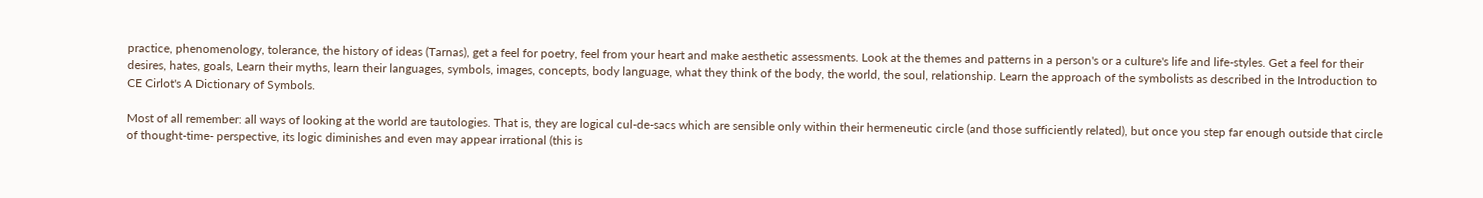practice, phenomenology, tolerance, the history of ideas (Tarnas), get a feel for poetry, feel from your heart and make aesthetic assessments. Look at the themes and patterns in a person's or a culture's life and life-styles. Get a feel for their desires, hates, goals, Learn their myths, learn their languages, symbols, images, concepts, body language, what they think of the body, the world, the soul, relationship. Learn the approach of the symbolists as described in the Introduction to CE Cirlot's A Dictionary of Symbols.

Most of all remember: all ways of looking at the world are tautologies. That is, they are logical cul-de-sacs which are sensible only within their hermeneutic circle (and those sufficiently related), but once you step far enough outside that circle of thought-time- perspective, its logic diminishes and even may appear irrational (this is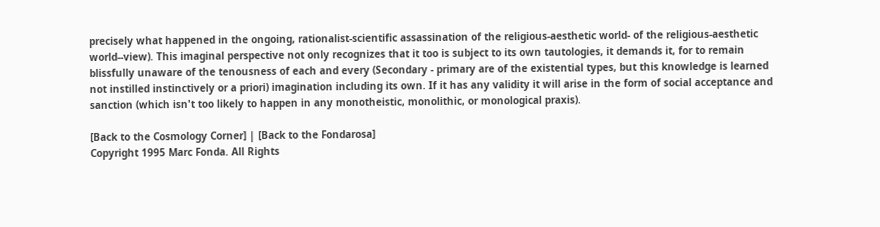precisely what happened in the ongoing, rationalist-scientific assassination of the religious-aesthetic world- of the religious-aesthetic world--view). This imaginal perspective not only recognizes that it too is subject to its own tautologies, it demands it, for to remain blissfully unaware of the tenousness of each and every (Secondary - primary are of the existential types, but this knowledge is learned not instilled instinctively or a priori) imagination including its own. If it has any validity it will arise in the form of social acceptance and sanction (which isn't too likely to happen in any monotheistic, monolithic, or monological praxis).

[Back to the Cosmology Corner] | [Back to the Fondarosa]
Copyright 1995 Marc Fonda. All Rights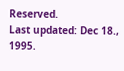Reserved.
Last updated: Dec 18., 1995.